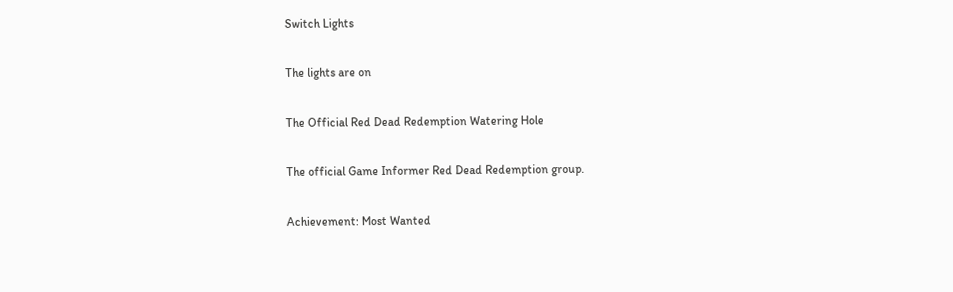Switch Lights

The lights are on

The Official Red Dead Redemption Watering Hole

The official Game Informer Red Dead Redemption group.

Achievement: Most Wanted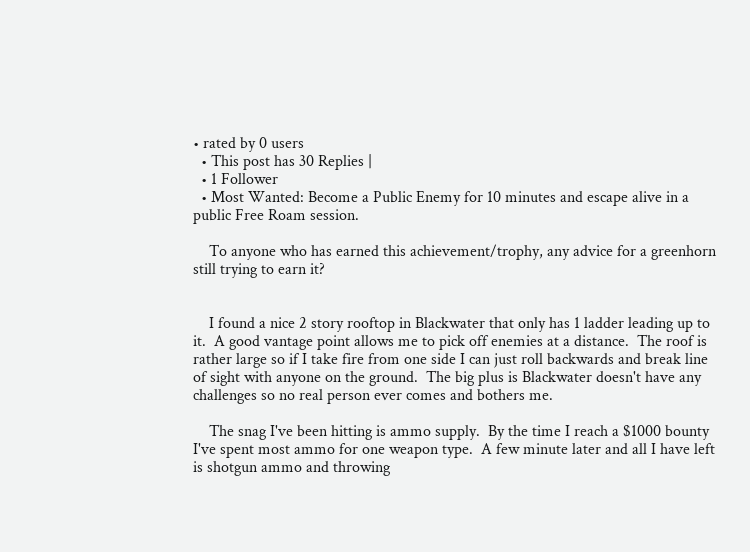• rated by 0 users
  • This post has 30 Replies |
  • 1 Follower
  • Most Wanted: Become a Public Enemy for 10 minutes and escape alive in a public Free Roam session.

    To anyone who has earned this achievement/trophy, any advice for a greenhorn still trying to earn it?


    I found a nice 2 story rooftop in Blackwater that only has 1 ladder leading up to it.  A good vantage point allows me to pick off enemies at a distance.  The roof is rather large so if I take fire from one side I can just roll backwards and break line of sight with anyone on the ground.  The big plus is Blackwater doesn't have any challenges so no real person ever comes and bothers me.

    The snag I've been hitting is ammo supply.  By the time I reach a $1000 bounty I've spent most ammo for one weapon type.  A few minute later and all I have left is shotgun ammo and throwing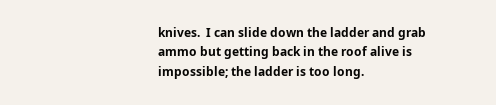knives.  I can slide down the ladder and grab ammo but getting back in the roof alive is impossible; the ladder is too long.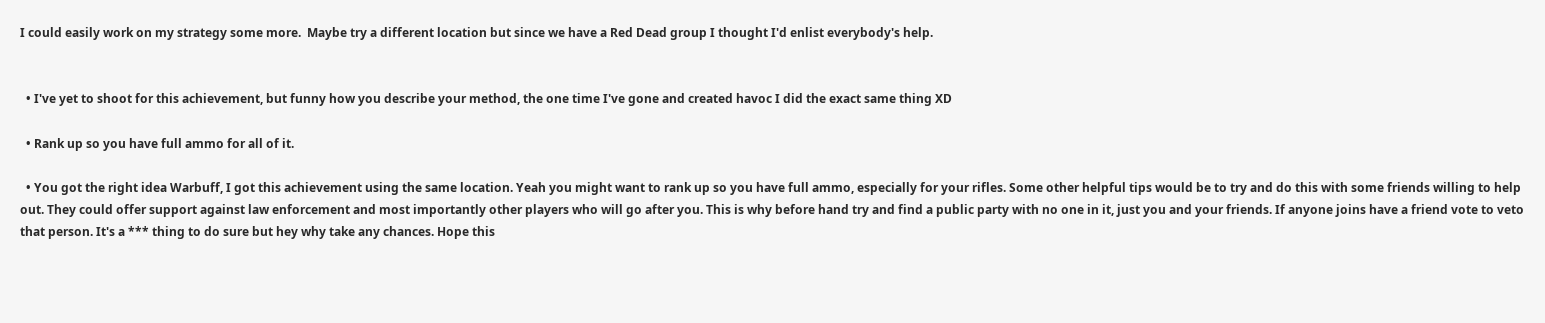I could easily work on my strategy some more.  Maybe try a different location but since we have a Red Dead group I thought I'd enlist everybody's help.


  • I've yet to shoot for this achievement, but funny how you describe your method, the one time I've gone and created havoc I did the exact same thing XD

  • Rank up so you have full ammo for all of it.

  • You got the right idea Warbuff, I got this achievement using the same location. Yeah you might want to rank up so you have full ammo, especially for your rifles. Some other helpful tips would be to try and do this with some friends willing to help out. They could offer support against law enforcement and most importantly other players who will go after you. This is why before hand try and find a public party with no one in it, just you and your friends. If anyone joins have a friend vote to veto that person. It's a *** thing to do sure but hey why take any chances. Hope this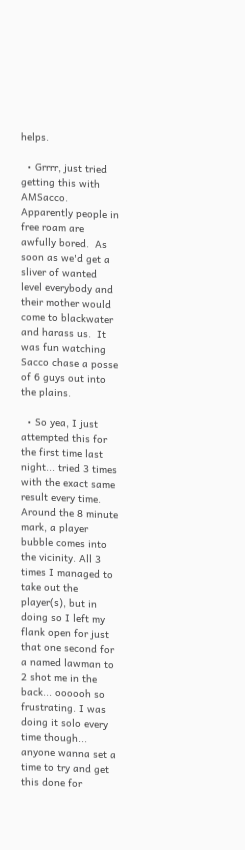helps.

  • Grrrr, just tried getting this with AMSacco.  Apparently people in free roam are awfully bored.  As soon as we'd get a sliver of wanted level everybody and their mother would come to blackwater and harass us.  It was fun watching Sacco chase a posse of 6 guys out into the plains.

  • So yea, I just attempted this for the first time last night... tried 3 times with the exact same result every time. Around the 8 minute mark, a player bubble comes into the vicinity. All 3 times I managed to take out the player(s), but in doing so I left my flank open for just that one second for a named lawman to 2 shot me in the back... oooooh so frustrating. I was doing it solo every time though... anyone wanna set a time to try and get this done for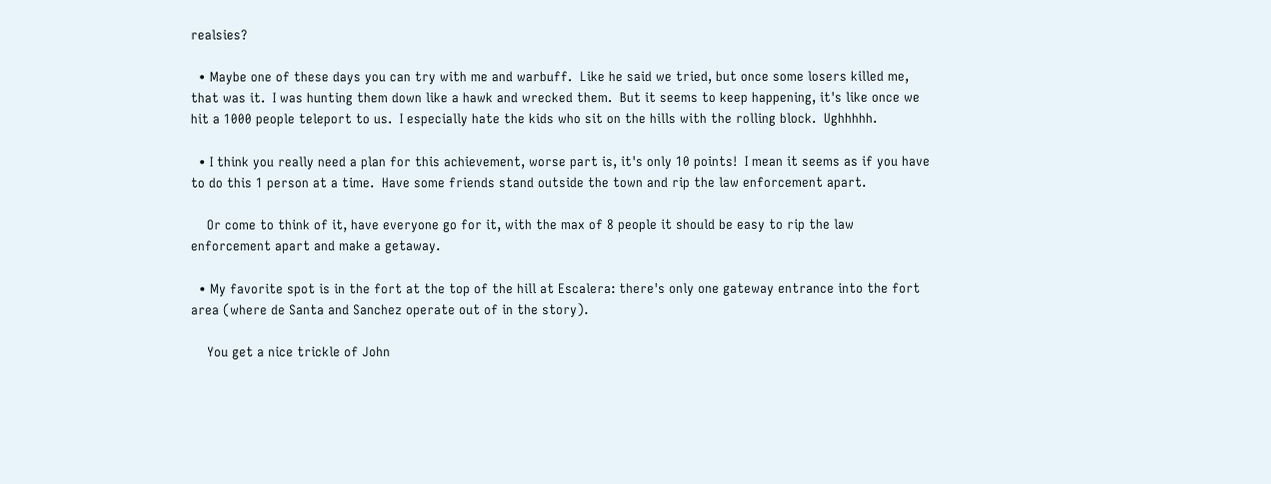realsies?

  • Maybe one of these days you can try with me and warbuff.  Like he said we tried, but once some losers killed me, that was it.  I was hunting them down like a hawk and wrecked them.  But it seems to keep happening, it's like once we hit a 1000 people teleport to us.  I especially hate the kids who sit on the hills with the rolling block.  Ughhhhh.

  • I think you really need a plan for this achievement, worse part is, it's only 10 points!  I mean it seems as if you have to do this 1 person at a time.  Have some friends stand outside the town and rip the law enforcement apart.

    Or come to think of it, have everyone go for it, with the max of 8 people it should be easy to rip the law enforcement apart and make a getaway.

  • My favorite spot is in the fort at the top of the hill at Escalera: there's only one gateway entrance into the fort area (where de Santa and Sanchez operate out of in the story).

    You get a nice trickle of John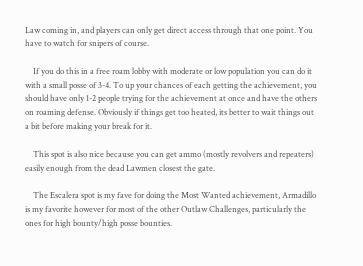Law coming in, and players can only get direct access through that one point. You have to watch for snipers of course.

    If you do this in a free roam lobby with moderate or low population you can do it with a small posse of 3-4. To up your chances of each getting the achievement, you should have only 1-2 people trying for the achievement at once and have the others on roaming defense. Obviously if things get too heated, its better to wait things out a bit before making your break for it.

    This spot is also nice because you can get ammo (mostly revolvers and repeaters) easily enough from the dead Lawmen closest the gate.

    The Escalera spot is my fave for doing the Most Wanted achievement, Armadillo is my favorite however for most of the other Outlaw Challenges, particularly the ones for high bounty/high posse bounties.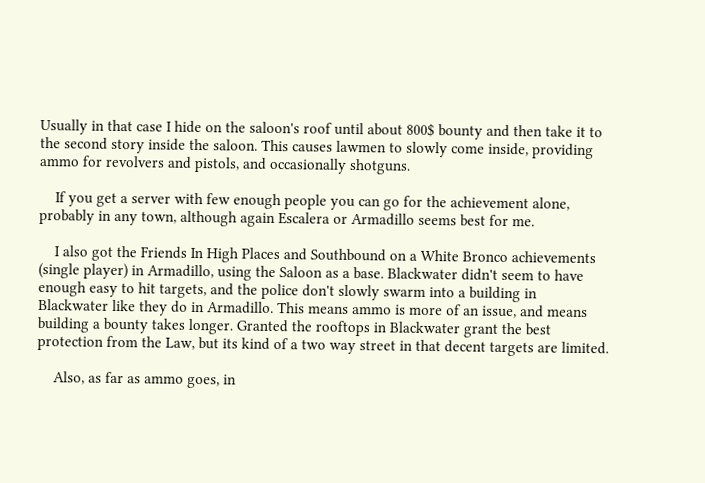Usually in that case I hide on the saloon's roof until about 800$ bounty and then take it to the second story inside the saloon. This causes lawmen to slowly come inside, providing ammo for revolvers and pistols, and occasionally shotguns.

    If you get a server with few enough people you can go for the achievement alone, probably in any town, although again Escalera or Armadillo seems best for me.

    I also got the Friends In High Places and Southbound on a White Bronco achievements (single player) in Armadillo, using the Saloon as a base. Blackwater didn't seem to have enough easy to hit targets, and the police don't slowly swarm into a building in Blackwater like they do in Armadillo. This means ammo is more of an issue, and means building a bounty takes longer. Granted the rooftops in Blackwater grant the best protection from the Law, but its kind of a two way street in that decent targets are limited.

    Also, as far as ammo goes, in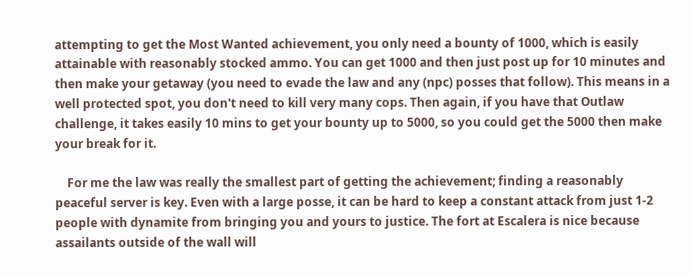attempting to get the Most Wanted achievement, you only need a bounty of 1000, which is easily attainable with reasonably stocked ammo. You can get 1000 and then just post up for 10 minutes and then make your getaway (you need to evade the law and any (npc) posses that follow). This means in a well protected spot, you don't need to kill very many cops. Then again, if you have that Outlaw challenge, it takes easily 10 mins to get your bounty up to 5000, so you could get the 5000 then make your break for it.

    For me the law was really the smallest part of getting the achievement; finding a reasonably peaceful server is key. Even with a large posse, it can be hard to keep a constant attack from just 1-2 people with dynamite from bringing you and yours to justice. The fort at Escalera is nice because assailants outside of the wall will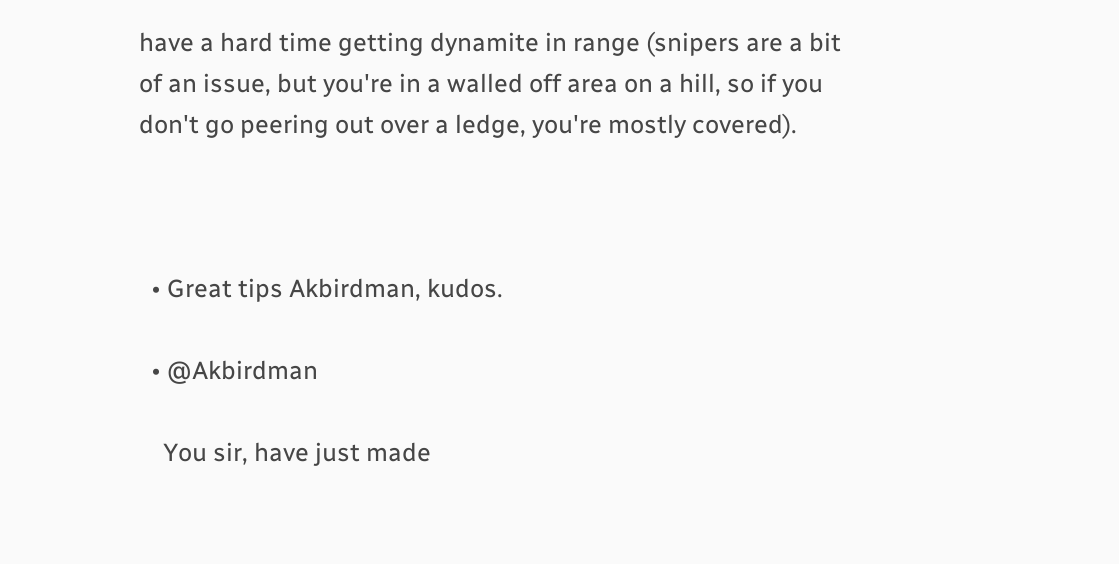have a hard time getting dynamite in range (snipers are a bit of an issue, but you're in a walled off area on a hill, so if you don't go peering out over a ledge, you're mostly covered).



  • Great tips Akbirdman, kudos.

  • @Akbirdman

    You sir, have just made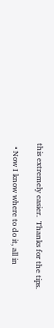this extremely easier.  Thanks for the tips.

  • Now I know where to do it, all in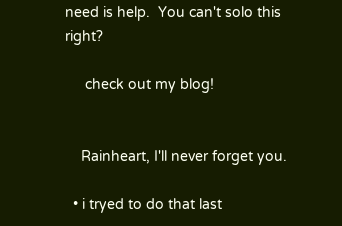need is help.  You can't solo this right?

     check out my blog!


    Rainheart, I'll never forget you.

  • i tryed to do that last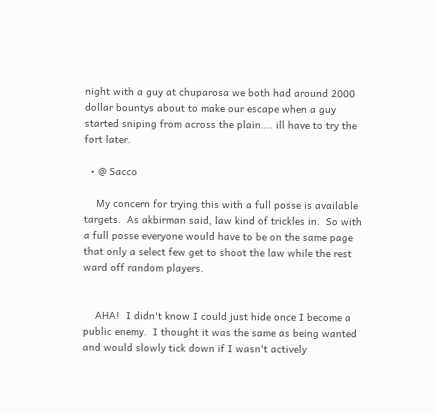night with a guy at chuparosa we both had around 2000 dollar bountys about to make our escape when a guy started sniping from across the plain.... ill have to try the fort later.

  • @ Sacco

    My concern for trying this with a full posse is available targets.  As akbirman said, law kind of trickles in.  So with a full posse everyone would have to be on the same page that only a select few get to shoot the law while the rest ward off random players.


    AHA!  I didn't know I could just hide once I become a public enemy.  I thought it was the same as being wanted and would slowly tick down if I wasn't actively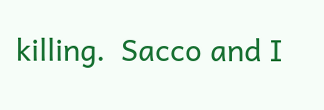killing.  Sacco and I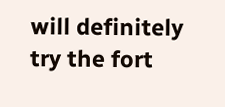will definitely try the fort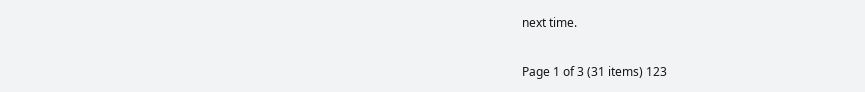next time.

Page 1 of 3 (31 items) 123